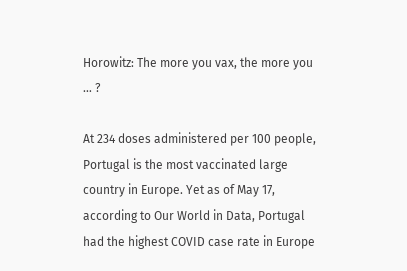Horowitz: The more you vax, the more you … ?

At 234 doses administered per 100 people, Portugal is the most vaccinated large country in Europe. Yet as of May 17, according to Our World in Data, Portugal had the highest COVID case rate in Europe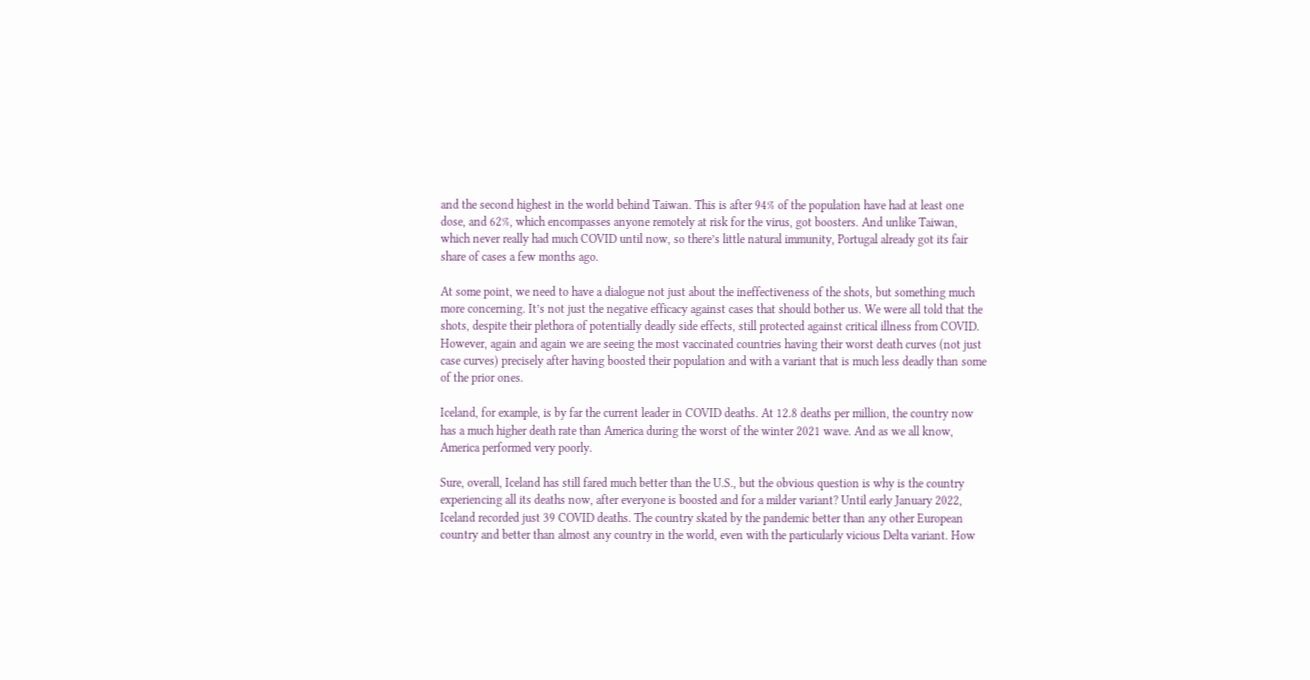and the second highest in the world behind Taiwan. This is after 94% of the population have had at least one dose, and 62%, which encompasses anyone remotely at risk for the virus, got boosters. And unlike Taiwan, which never really had much COVID until now, so there’s little natural immunity, Portugal already got its fair share of cases a few months ago.

At some point, we need to have a dialogue not just about the ineffectiveness of the shots, but something much more concerning. It’s not just the negative efficacy against cases that should bother us. We were all told that the shots, despite their plethora of potentially deadly side effects, still protected against critical illness from COVID. However, again and again we are seeing the most vaccinated countries having their worst death curves (not just case curves) precisely after having boosted their population and with a variant that is much less deadly than some of the prior ones.

Iceland, for example, is by far the current leader in COVID deaths. At 12.8 deaths per million, the country now has a much higher death rate than America during the worst of the winter 2021 wave. And as we all know, America performed very poorly.

Sure, overall, Iceland has still fared much better than the U.S., but the obvious question is why is the country experiencing all its deaths now, after everyone is boosted and for a milder variant? Until early January 2022, Iceland recorded just 39 COVID deaths. The country skated by the pandemic better than any other European country and better than almost any country in the world, even with the particularly vicious Delta variant. How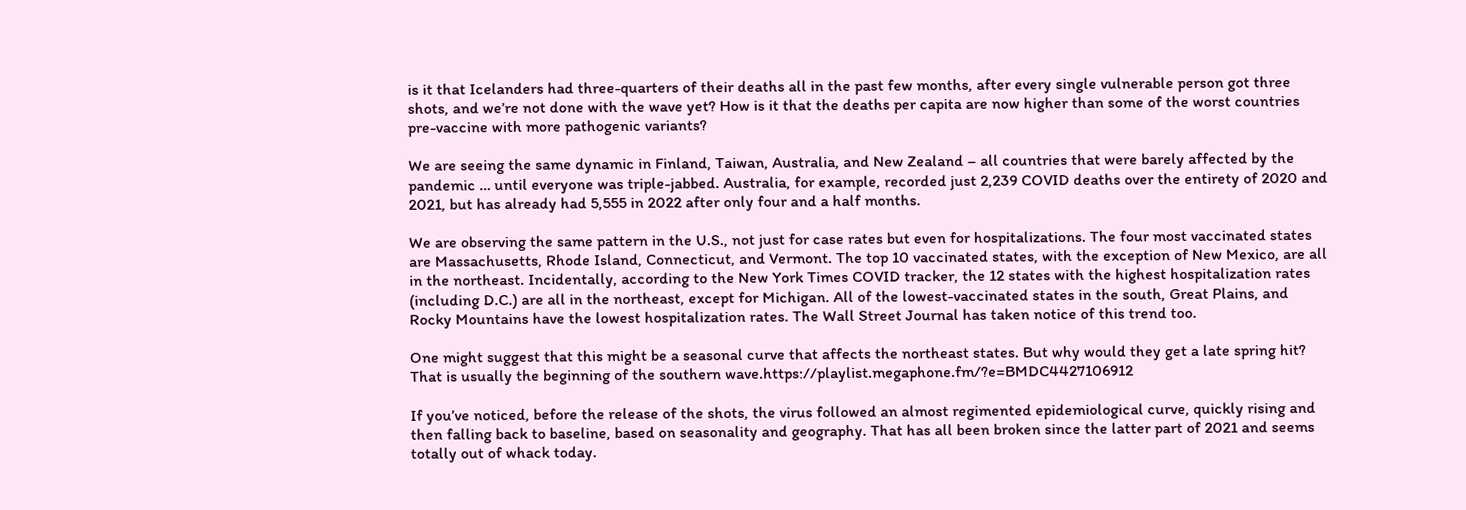is it that Icelanders had three-quarters of their deaths all in the past few months, after every single vulnerable person got three shots, and we’re not done with the wave yet? How is it that the deaths per capita are now higher than some of the worst countries pre-vaccine with more pathogenic variants?

We are seeing the same dynamic in Finland, Taiwan, Australia, and New Zealand – all countries that were barely affected by the pandemic … until everyone was triple-jabbed. Australia, for example, recorded just 2,239 COVID deaths over the entirety of 2020 and 2021, but has already had 5,555 in 2022 after only four and a half months.

We are observing the same pattern in the U.S., not just for case rates but even for hospitalizations. The four most vaccinated states are Massachusetts, Rhode Island, Connecticut, and Vermont. The top 10 vaccinated states, with the exception of New Mexico, are all in the northeast. Incidentally, according to the New York Times COVID tracker, the 12 states with the highest hospitalization rates (including D.C.) are all in the northeast, except for Michigan. All of the lowest-vaccinated states in the south, Great Plains, and Rocky Mountains have the lowest hospitalization rates. The Wall Street Journal has taken notice of this trend too.

One might suggest that this might be a seasonal curve that affects the northeast states. But why would they get a late spring hit? That is usually the beginning of the southern wave.https://playlist.megaphone.fm/?e=BMDC4427106912

If you’ve noticed, before the release of the shots, the virus followed an almost regimented epidemiological curve, quickly rising and then falling back to baseline, based on seasonality and geography. That has all been broken since the latter part of 2021 and seems totally out of whack today.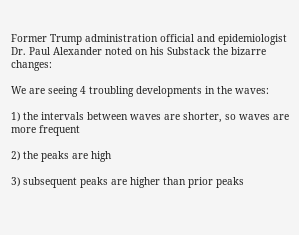Former Trump administration official and epidemiologist Dr. Paul Alexander noted on his Substack the bizarre changes:

We are seeing 4 troubling developments in the waves:

1) the intervals between waves are shorter, so waves are more frequent

2) the peaks are high

3) subsequent peaks are higher than prior peaks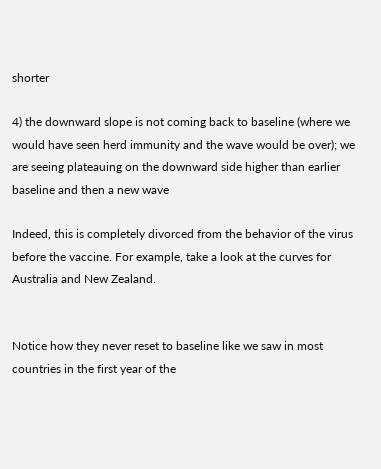shorter

4) the downward slope is not coming back to baseline (where we would have seen herd immunity and the wave would be over); we are seeing plateauing on the downward side higher than earlier baseline and then a new wave

Indeed, this is completely divorced from the behavior of the virus before the vaccine. For example, take a look at the curves for Australia and New Zealand.


Notice how they never reset to baseline like we saw in most countries in the first year of the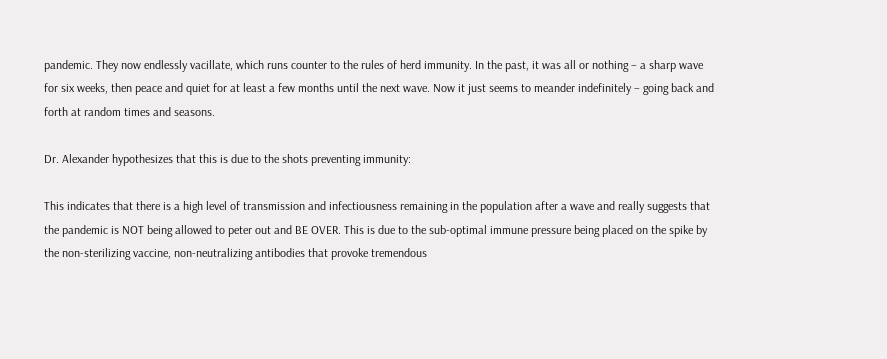pandemic. They now endlessly vacillate, which runs counter to the rules of herd immunity. In the past, it was all or nothing – a sharp wave for six weeks, then peace and quiet for at least a few months until the next wave. Now it just seems to meander indefinitely – going back and forth at random times and seasons.

Dr. Alexander hypothesizes that this is due to the shots preventing immunity:

This indicates that there is a high level of transmission and infectiousness remaining in the population after a wave and really suggests that the pandemic is NOT being allowed to peter out and BE OVER. This is due to the sub-optimal immune pressure being placed on the spike by the non-sterilizing vaccine, non-neutralizing antibodies that provoke tremendous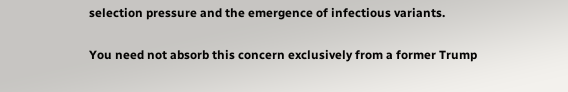selection pressure and the emergence of infectious variants.

You need not absorb this concern exclusively from a former Trump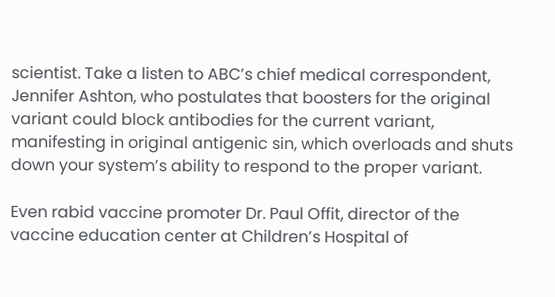scientist. Take a listen to ABC’s chief medical correspondent, Jennifer Ashton, who postulates that boosters for the original variant could block antibodies for the current variant, manifesting in original antigenic sin, which overloads and shuts down your system’s ability to respond to the proper variant.

Even rabid vaccine promoter Dr. Paul Offit, director of the vaccine education center at Children’s Hospital of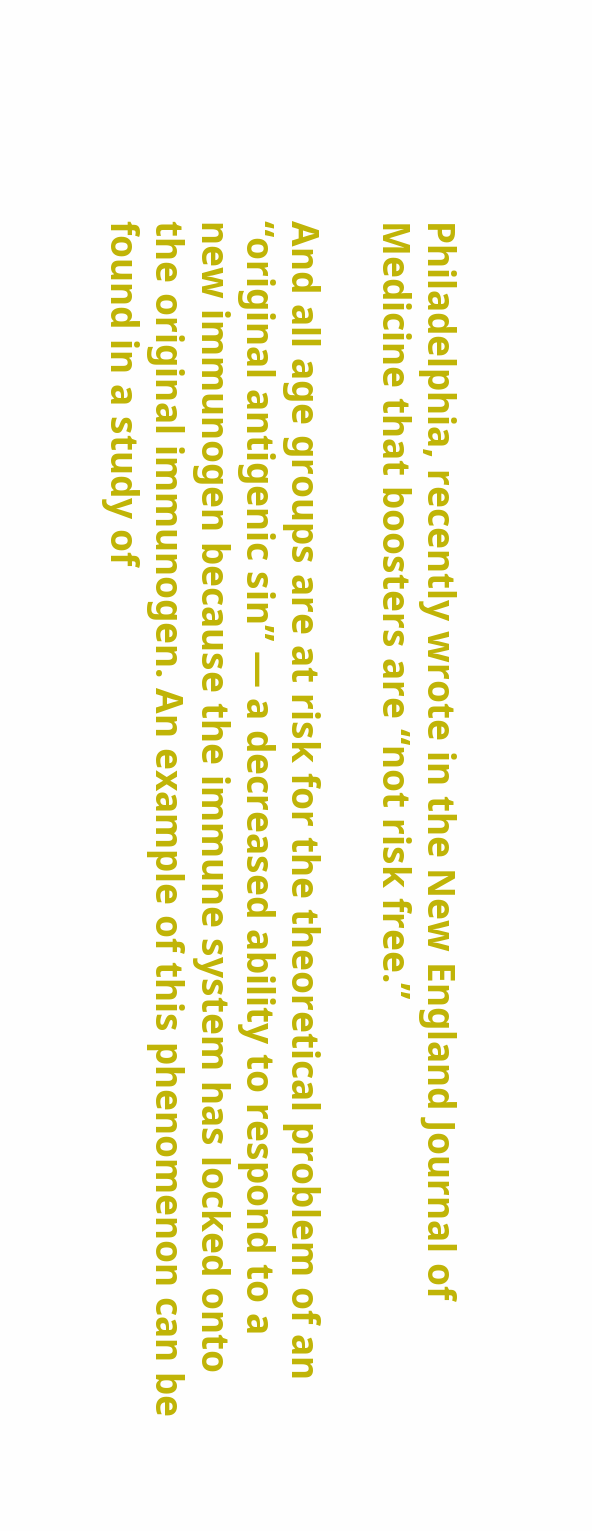Philadelphia, recently wrote in the New England Journal of Medicine that boosters are “not risk free.”

And all age groups are at risk for the theoretical problem of an “original antigenic sin” — a decreased ability to respond to a new immunogen because the immune system has locked onto the original immunogen. An example of this phenomenon can be found in a study of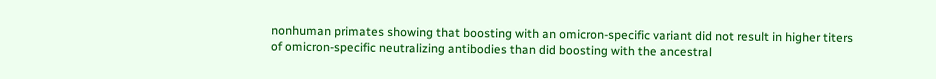nonhuman primates showing that boosting with an omicron-specific variant did not result in higher titers of omicron-specific neutralizing antibodies than did boosting with the ancestral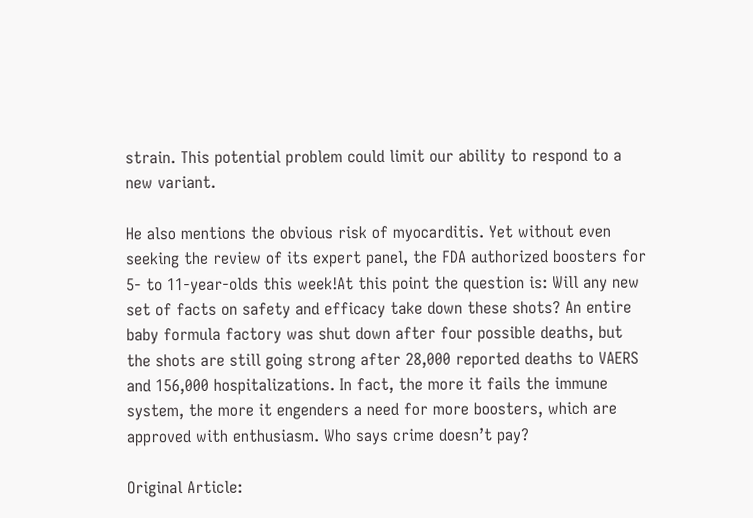strain. This potential problem could limit our ability to respond to a new variant.

He also mentions the obvious risk of myocarditis. Yet without even seeking the review of its expert panel, the FDA authorized boosters for 5- to 11-year-olds this week!At this point the question is: Will any new set of facts on safety and efficacy take down these shots? An entire baby formula factory was shut down after four possible deaths, but the shots are still going strong after 28,000 reported deaths to VAERS and 156,000 hospitalizations. In fact, the more it fails the immune system, the more it engenders a need for more boosters, which are approved with enthusiasm. Who says crime doesn’t pay?

Original Article: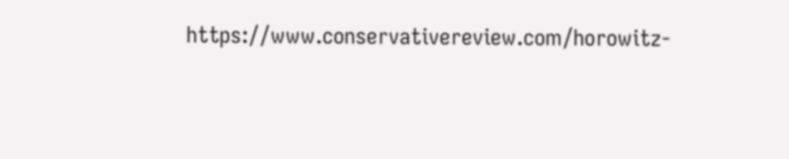https://www.conservativereview.com/horowitz-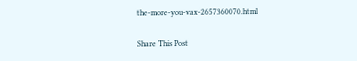the-more-you-vax-2657360070.html

Share This Post